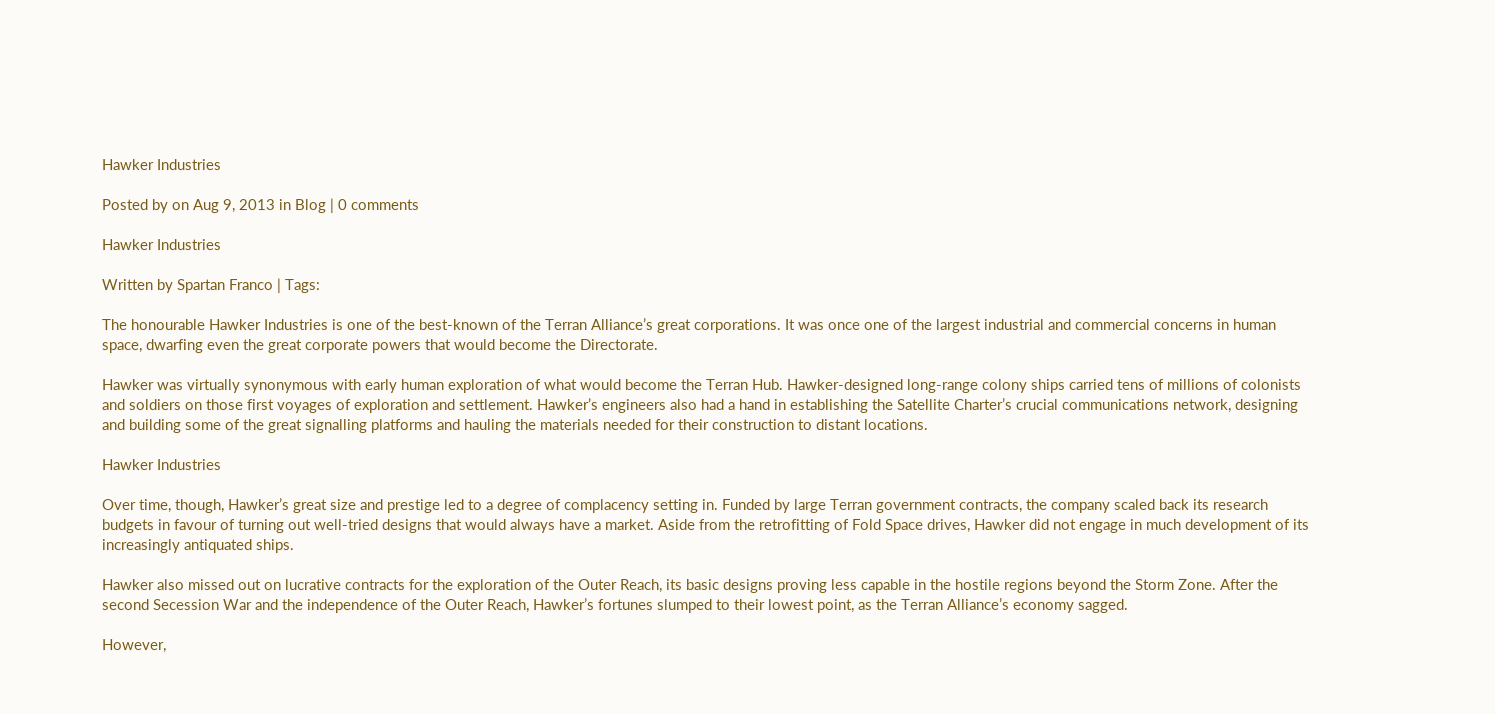Hawker Industries

Posted by on Aug 9, 2013 in Blog | 0 comments

Hawker Industries

Written by Spartan Franco | Tags:

The honourable Hawker Industries is one of the best-known of the Terran Alliance’s great corporations. It was once one of the largest industrial and commercial concerns in human space, dwarfing even the great corporate powers that would become the Directorate.

Hawker was virtually synonymous with early human exploration of what would become the Terran Hub. Hawker-designed long-range colony ships carried tens of millions of colonists and soldiers on those first voyages of exploration and settlement. Hawker’s engineers also had a hand in establishing the Satellite Charter’s crucial communications network, designing and building some of the great signalling platforms and hauling the materials needed for their construction to distant locations.

Hawker Industries

Over time, though, Hawker’s great size and prestige led to a degree of complacency setting in. Funded by large Terran government contracts, the company scaled back its research budgets in favour of turning out well-tried designs that would always have a market. Aside from the retrofitting of Fold Space drives, Hawker did not engage in much development of its increasingly antiquated ships.

Hawker also missed out on lucrative contracts for the exploration of the Outer Reach, its basic designs proving less capable in the hostile regions beyond the Storm Zone. After the second Secession War and the independence of the Outer Reach, Hawker’s fortunes slumped to their lowest point, as the Terran Alliance’s economy sagged.

However,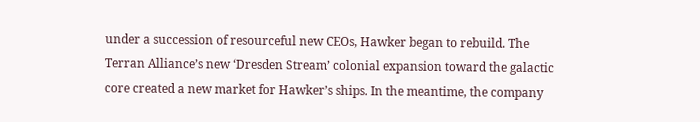under a succession of resourceful new CEOs, Hawker began to rebuild. The Terran Alliance’s new ‘Dresden Stream’ colonial expansion toward the galactic core created a new market for Hawker’s ships. In the meantime, the company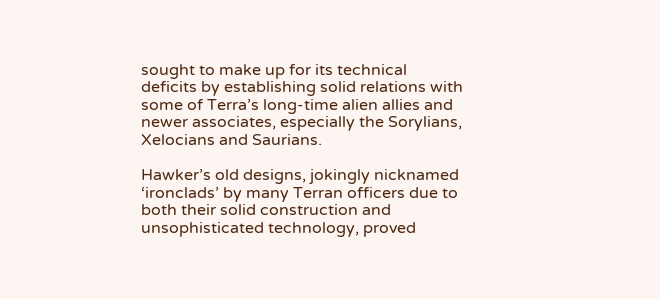sought to make up for its technical deficits by establishing solid relations with some of Terra’s long-time alien allies and newer associates, especially the Sorylians, Xelocians and Saurians.

Hawker’s old designs, jokingly nicknamed ‘ironclads’ by many Terran officers due to both their solid construction and unsophisticated technology, proved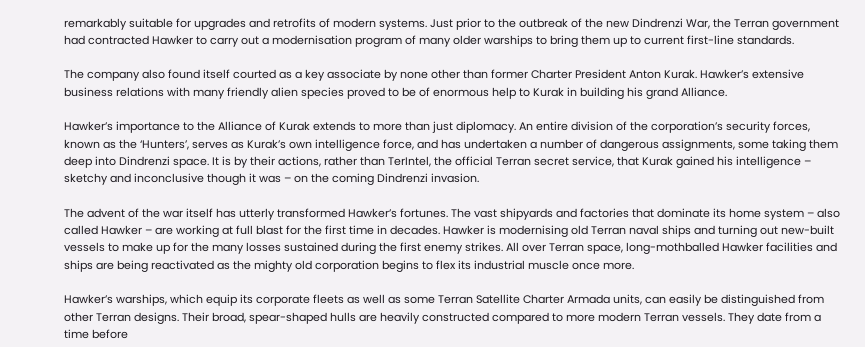remarkably suitable for upgrades and retrofits of modern systems. Just prior to the outbreak of the new Dindrenzi War, the Terran government had contracted Hawker to carry out a modernisation program of many older warships to bring them up to current first-line standards.

The company also found itself courted as a key associate by none other than former Charter President Anton Kurak. Hawker’s extensive business relations with many friendly alien species proved to be of enormous help to Kurak in building his grand Alliance.

Hawker’s importance to the Alliance of Kurak extends to more than just diplomacy. An entire division of the corporation’s security forces, known as the ‘Hunters’, serves as Kurak’s own intelligence force, and has undertaken a number of dangerous assignments, some taking them deep into Dindrenzi space. It is by their actions, rather than TerIntel, the official Terran secret service, that Kurak gained his intelligence – sketchy and inconclusive though it was – on the coming Dindrenzi invasion.

The advent of the war itself has utterly transformed Hawker’s fortunes. The vast shipyards and factories that dominate its home system – also called Hawker – are working at full blast for the first time in decades. Hawker is modernising old Terran naval ships and turning out new-built vessels to make up for the many losses sustained during the first enemy strikes. All over Terran space, long-mothballed Hawker facilities and ships are being reactivated as the mighty old corporation begins to flex its industrial muscle once more.

Hawker’s warships, which equip its corporate fleets as well as some Terran Satellite Charter Armada units, can easily be distinguished from other Terran designs. Their broad, spear-shaped hulls are heavily constructed compared to more modern Terran vessels. They date from a time before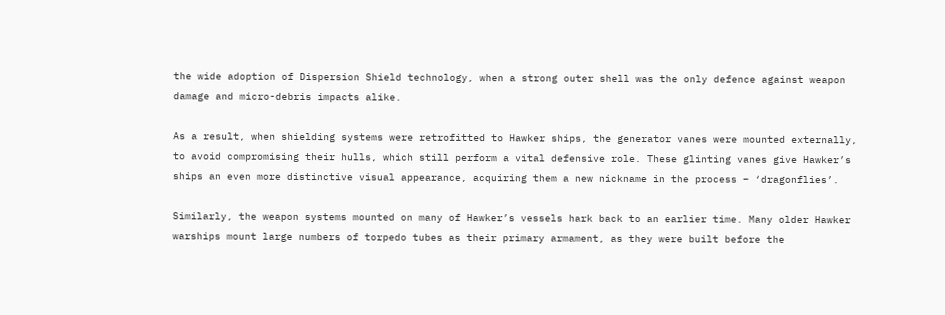the wide adoption of Dispersion Shield technology, when a strong outer shell was the only defence against weapon damage and micro-debris impacts alike.

As a result, when shielding systems were retrofitted to Hawker ships, the generator vanes were mounted externally, to avoid compromising their hulls, which still perform a vital defensive role. These glinting vanes give Hawker’s ships an even more distinctive visual appearance, acquiring them a new nickname in the process – ‘dragonflies’.

Similarly, the weapon systems mounted on many of Hawker’s vessels hark back to an earlier time. Many older Hawker warships mount large numbers of torpedo tubes as their primary armament, as they were built before the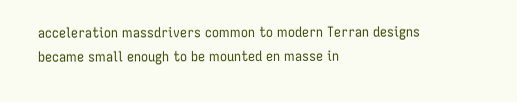acceleration massdrivers common to modern Terran designs became small enough to be mounted en masse in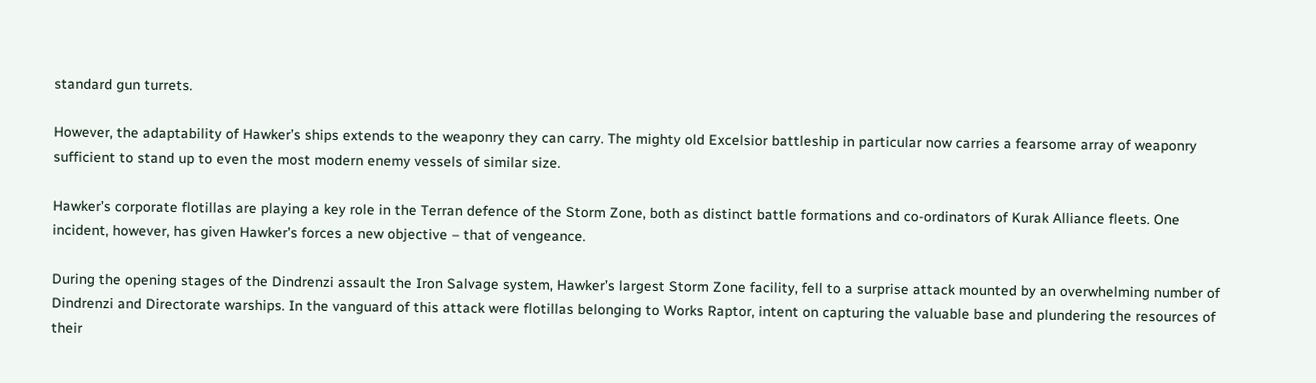standard gun turrets.

However, the adaptability of Hawker’s ships extends to the weaponry they can carry. The mighty old Excelsior battleship in particular now carries a fearsome array of weaponry sufficient to stand up to even the most modern enemy vessels of similar size.

Hawker’s corporate flotillas are playing a key role in the Terran defence of the Storm Zone, both as distinct battle formations and co-ordinators of Kurak Alliance fleets. One incident, however, has given Hawker’s forces a new objective – that of vengeance.

During the opening stages of the Dindrenzi assault the Iron Salvage system, Hawker’s largest Storm Zone facility, fell to a surprise attack mounted by an overwhelming number of Dindrenzi and Directorate warships. In the vanguard of this attack were flotillas belonging to Works Raptor, intent on capturing the valuable base and plundering the resources of their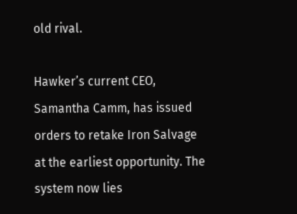old rival.

Hawker’s current CEO, Samantha Camm, has issued orders to retake Iron Salvage at the earliest opportunity. The system now lies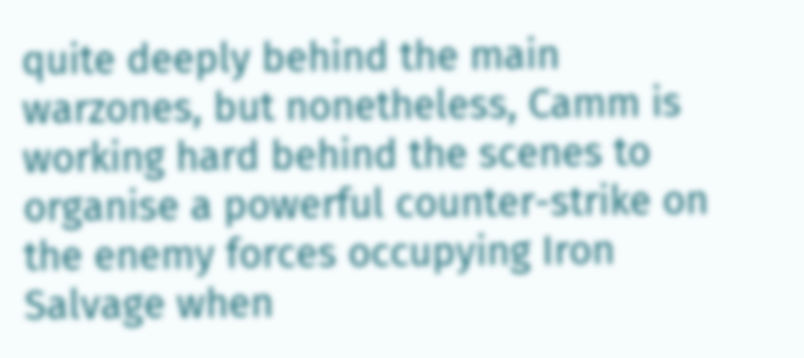quite deeply behind the main warzones, but nonetheless, Camm is working hard behind the scenes to organise a powerful counter-strike on the enemy forces occupying Iron Salvage when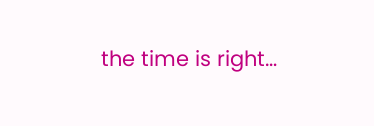the time is right…